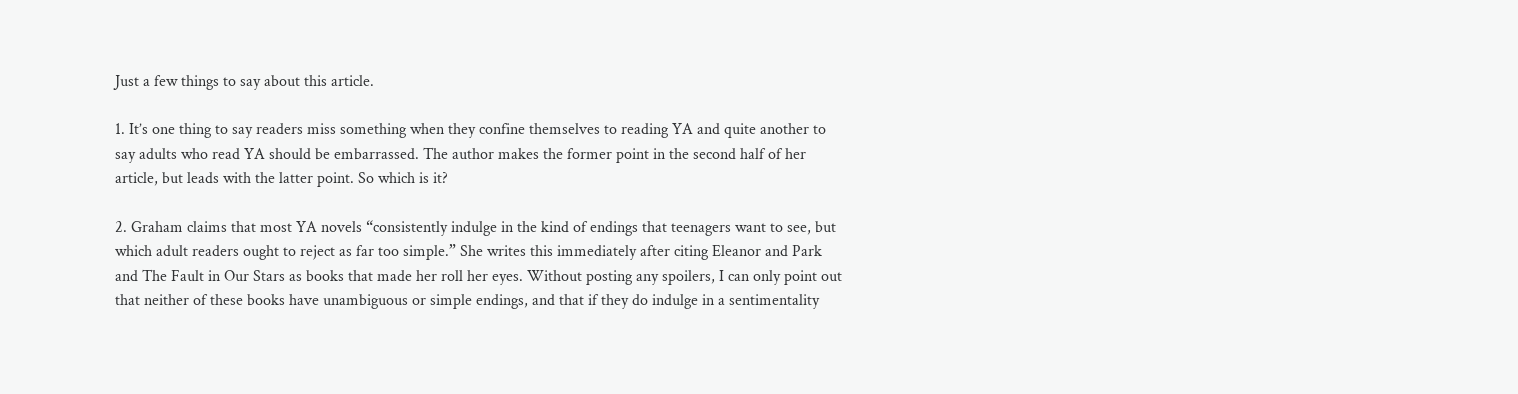Just a few things to say about this article.

1. It’s one thing to say readers miss something when they confine themselves to reading YA and quite another to say adults who read YA should be embarrassed. The author makes the former point in the second half of her article, but leads with the latter point. So which is it?

2. Graham claims that most YA novels “consistently indulge in the kind of endings that teenagers want to see, but which adult readers ought to reject as far too simple.” She writes this immediately after citing Eleanor and Park and The Fault in Our Stars as books that made her roll her eyes. Without posting any spoilers, I can only point out that neither of these books have unambiguous or simple endings, and that if they do indulge in a sentimentality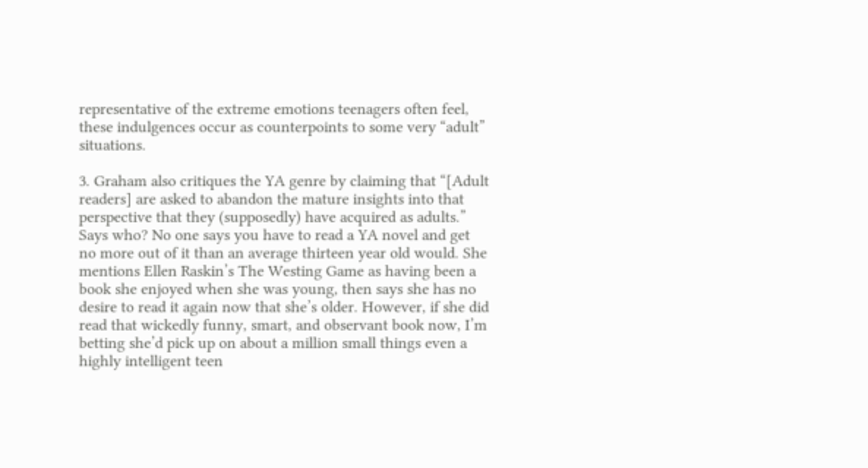representative of the extreme emotions teenagers often feel, these indulgences occur as counterpoints to some very “adult” situations.

3. Graham also critiques the YA genre by claiming that “[Adult readers] are asked to abandon the mature insights into that perspective that they (supposedly) have acquired as adults.” Says who? No one says you have to read a YA novel and get no more out of it than an average thirteen year old would. She mentions Ellen Raskin’s The Westing Game as having been a book she enjoyed when she was young, then says she has no desire to read it again now that she’s older. However, if she did read that wickedly funny, smart, and observant book now, I’m betting she’d pick up on about a million small things even a highly intelligent teen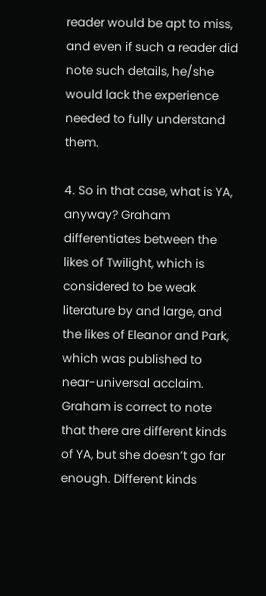reader would be apt to miss, and even if such a reader did note such details, he/she would lack the experience needed to fully understand them.

4. So in that case, what is YA, anyway? Graham differentiates between the likes of Twilight, which is considered to be weak literature by and large, and the likes of Eleanor and Park, which was published to near-universal acclaim. Graham is correct to note that there are different kinds of YA, but she doesn’t go far enough. Different kinds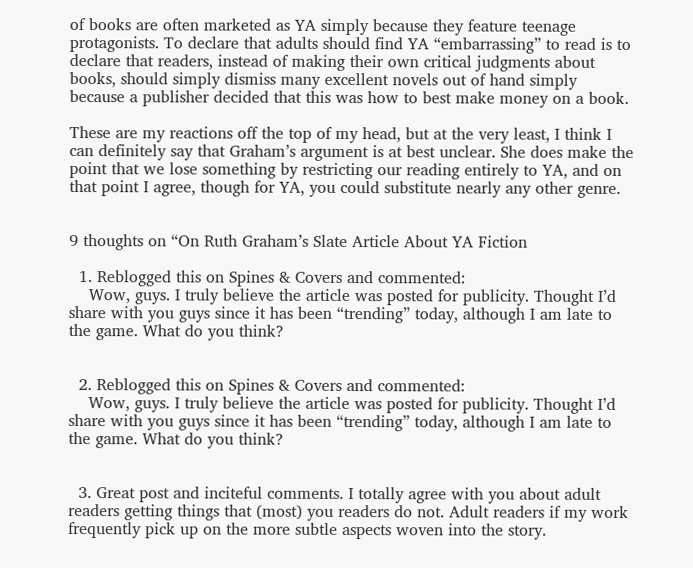of books are often marketed as YA simply because they feature teenage protagonists. To declare that adults should find YA “embarrassing” to read is to declare that readers, instead of making their own critical judgments about books, should simply dismiss many excellent novels out of hand simply because a publisher decided that this was how to best make money on a book.

These are my reactions off the top of my head, but at the very least, I think I can definitely say that Graham’s argument is at best unclear. She does make the point that we lose something by restricting our reading entirely to YA, and on that point I agree, though for YA, you could substitute nearly any other genre.


9 thoughts on “On Ruth Graham’s Slate Article About YA Fiction

  1. Reblogged this on Spines & Covers and commented:
    Wow, guys. I truly believe the article was posted for publicity. Thought I’d share with you guys since it has been “trending” today, although I am late to the game. What do you think?


  2. Reblogged this on Spines & Covers and commented:
    Wow, guys. I truly believe the article was posted for publicity. Thought I’d share with you guys since it has been “trending” today, although I am late to the game. What do you think?


  3. Great post and inciteful comments. I totally agree with you about adult readers getting things that (most) you readers do not. Adult readers if my work frequently pick up on the more subtle aspects woven into the story.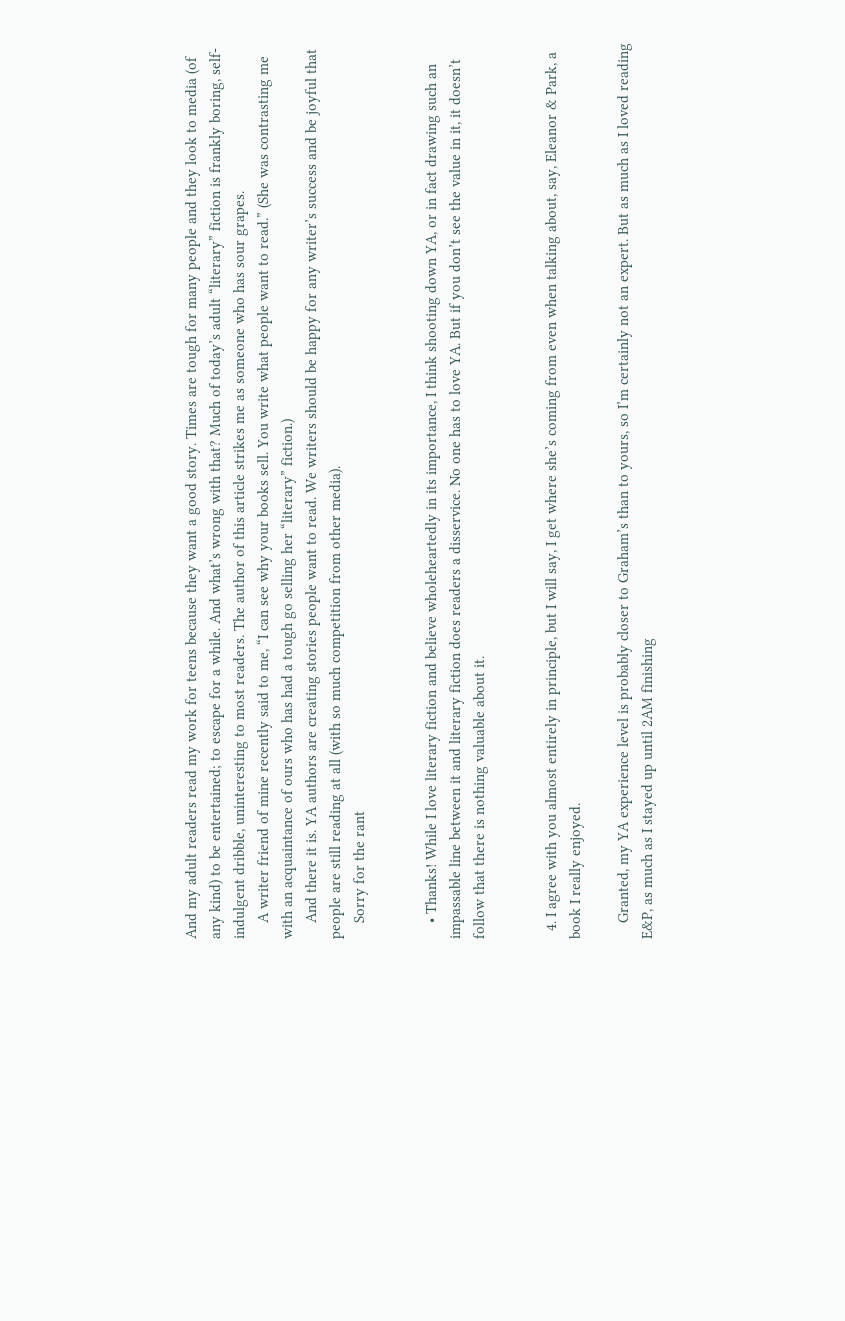And my adult readers read my work for teens because they want a good story. Times are tough for many people and they look to media (of any kind) to be entertained; to escape for a while. And what’s wrong with that? Much of today’s adult “literary” fiction is frankly boring, self-indulgent dribble, uninteresting to most readers. The author of this article strikes me as someone who has sour grapes.
    A writer friend of mine recently said to me, “I can see why your books sell. You write what people want to read.” (She was contrasting me with an acquaintance of ours who has had a tough go selling her “literary” fiction.)
    And there it is. YA authors are creating stories people want to read. We writers should be happy for any writer’s success and be joyful that people are still reading at all (with so much competition from other media).
    Sorry for the rant


    • Thanks! While I love literary fiction and believe wholeheartedly in its importance, I think shooting down YA, or in fact drawing such an impassable line between it and literary fiction does readers a disservice. No one has to love YA. But if you don’t see the value in it, it doesn’t follow that there is nothing valuable about it.


  4. I agree with you almost entirely in principle, but I will say, I get where she’s coming from even when talking about, say, Eleanor & Park, a book I really enjoyed.

    Granted, my YA experience level is probably closer to Graham’s than to yours, so I’m certainly not an expert. But as much as I loved reading E&P, as much as I stayed up until 2AM finishing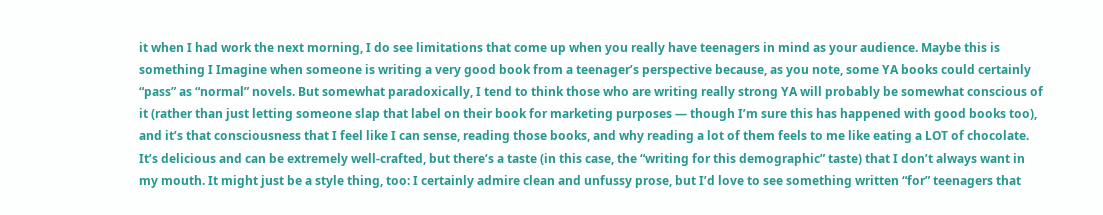it when I had work the next morning, I do see limitations that come up when you really have teenagers in mind as your audience. Maybe this is something I Imagine when someone is writing a very good book from a teenager’s perspective because, as you note, some YA books could certainly “pass” as “normal” novels. But somewhat paradoxically, I tend to think those who are writing really strong YA will probably be somewhat conscious of it (rather than just letting someone slap that label on their book for marketing purposes — though I’m sure this has happened with good books too), and it’s that consciousness that I feel like I can sense, reading those books, and why reading a lot of them feels to me like eating a LOT of chocolate. It’s delicious and can be extremely well-crafted, but there’s a taste (in this case, the “writing for this demographic” taste) that I don’t always want in my mouth. It might just be a style thing, too: I certainly admire clean and unfussy prose, but I’d love to see something written “for” teenagers that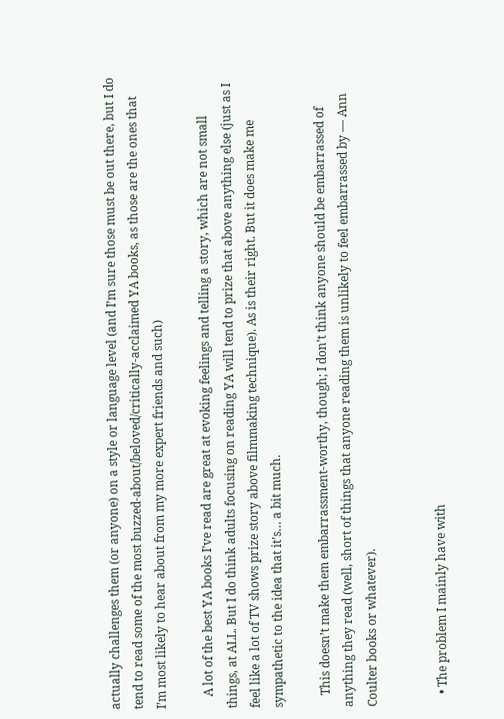actually challenges them (or anyone) on a style or language level (and I’m sure those must be out there, but I do tend to read some of the most buzzed-about/beloved/critically-acclaimed YA books, as those are the ones that I’m most likely to hear about from my more expert friends and such)

    A lot of the best YA books I’ve read are great at evoking feelings and telling a story, which are not small things, at ALL. But I do think adults focusing on reading YA will tend to prize that above anything else (just as I feel like a lot of TV shows prize story above filmmaking technique). As is their right. But it does make me sympathetic to the idea that it’s… a bit much.

    This doesn’t make them embarrassment-worthy, though; I don’t think anyone should be embarrassed of anything they read (well, short of things that anyone reading them is unlikely to feel embarrassed by — Ann Coulter books or whatever).


    • The problem I mainly have with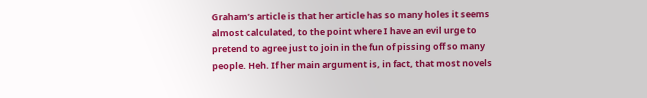Graham’s article is that her article has so many holes it seems almost calculated, to the point where I have an evil urge to pretend to agree just to join in the fun of pissing off so many people. Heh. If her main argument is, in fact, that most novels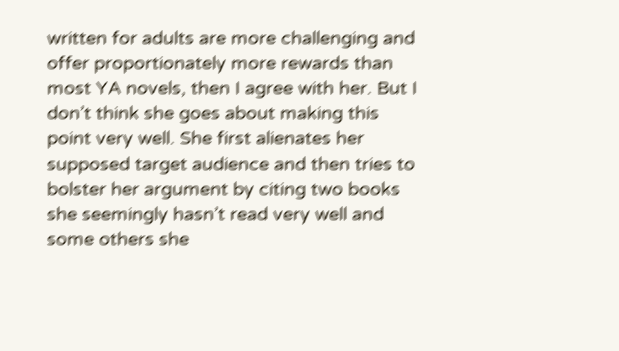written for adults are more challenging and offer proportionately more rewards than most YA novels, then I agree with her. But I don’t think she goes about making this point very well. She first alienates her supposed target audience and then tries to bolster her argument by citing two books she seemingly hasn’t read very well and some others she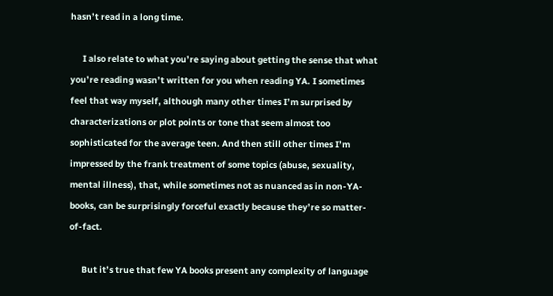hasn’t read in a long time.

      I also relate to what you’re saying about getting the sense that what you’re reading wasn’t written for you when reading YA. I sometimes feel that way myself, although many other times I’m surprised by characterizations or plot points or tone that seem almost too sophisticated for the average teen. And then still other times I’m impressed by the frank treatment of some topics (abuse, sexuality, mental illness), that, while sometimes not as nuanced as in non-YA-books, can be surprisingly forceful exactly because they’re so matter-of-fact.

      But it’s true that few YA books present any complexity of language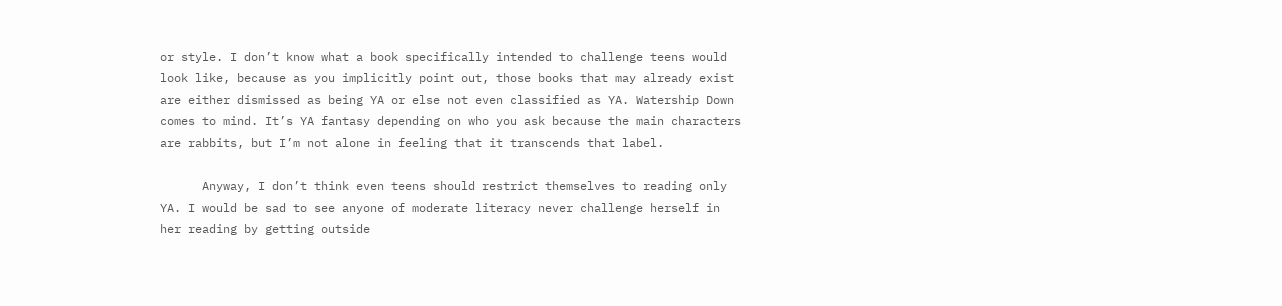or style. I don’t know what a book specifically intended to challenge teens would look like, because as you implicitly point out, those books that may already exist are either dismissed as being YA or else not even classified as YA. Watership Down comes to mind. It’s YA fantasy depending on who you ask because the main characters are rabbits, but I’m not alone in feeling that it transcends that label.

      Anyway, I don’t think even teens should restrict themselves to reading only YA. I would be sad to see anyone of moderate literacy never challenge herself in her reading by getting outside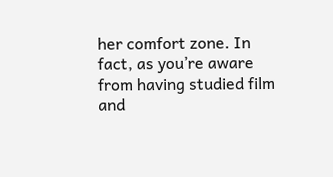her comfort zone. In fact, as you’re aware from having studied film and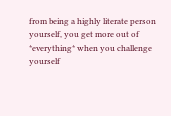from being a highly literate person yourself, you get more out of *everything* when you challenge yourself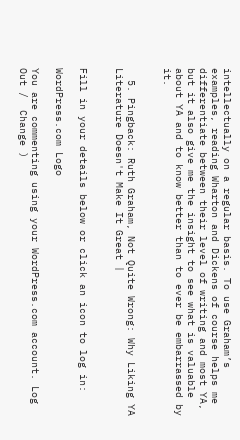intellectually on a regular basis. To use Graham’s examples, reading Wharton and Dickens of course helps me differentiate between their level of writing and most YA, but it also give me the insight to see what is valuable about YA and to know better than to ever be embarrassed by it.


  5. Pingback: Ruth Graham, Not Quite Wrong: Why Liking YA Literature Doesn't Make It Great |


Fill in your details below or click an icon to log in:

WordPress.com Logo

You are commenting using your WordPress.com account. Log Out /  Change )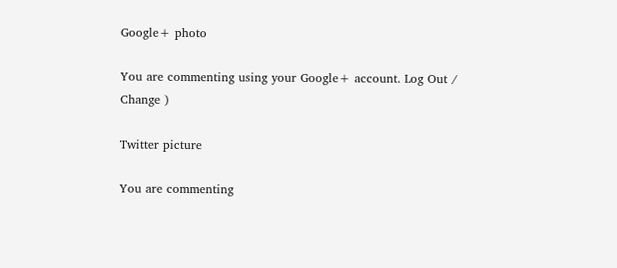Google+ photo

You are commenting using your Google+ account. Log Out /  Change )

Twitter picture

You are commenting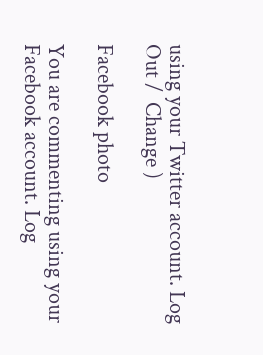using your Twitter account. Log Out /  Change )

Facebook photo

You are commenting using your Facebook account. Log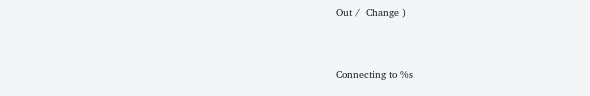Out /  Change )


Connecting to %s